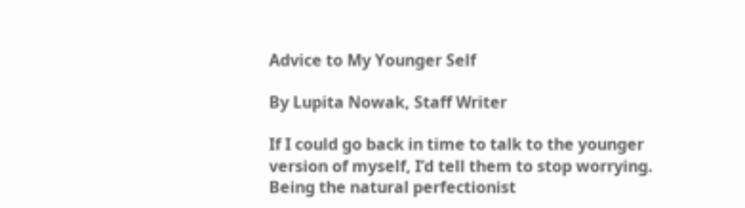Advice to My Younger Self

By Lupita Nowak, Staff Writer

If I could go back in time to talk to the younger version of myself, I’d tell them to stop worrying. Being the natural perfectionist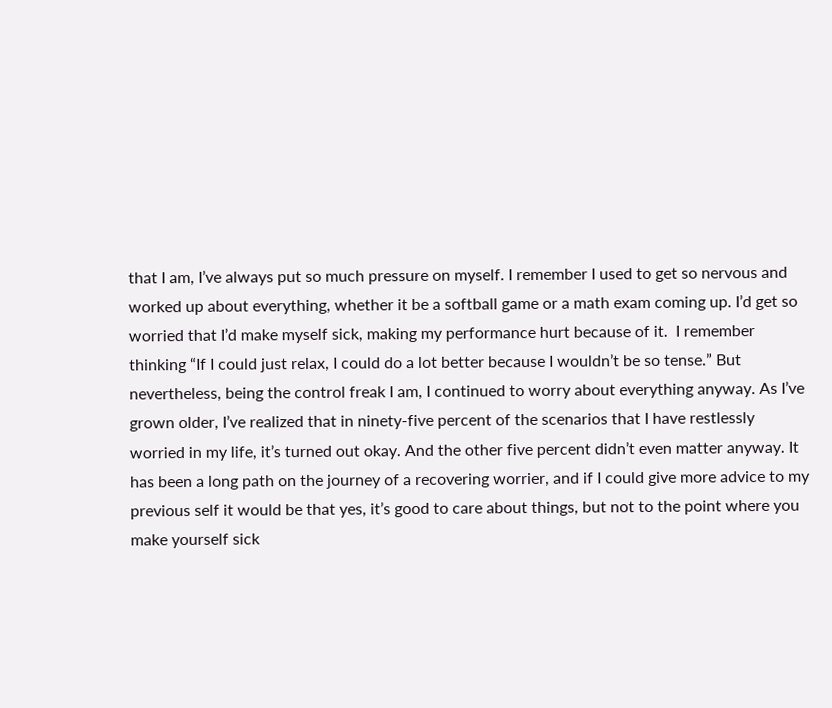that I am, I’ve always put so much pressure on myself. I remember I used to get so nervous and worked up about everything, whether it be a softball game or a math exam coming up. I’d get so worried that I’d make myself sick, making my performance hurt because of it.  I remember thinking “If I could just relax, I could do a lot better because I wouldn’t be so tense.” But nevertheless, being the control freak I am, I continued to worry about everything anyway. As I’ve grown older, I’ve realized that in ninety-five percent of the scenarios that I have restlessly worried in my life, it’s turned out okay. And the other five percent didn’t even matter anyway. It has been a long path on the journey of a recovering worrier, and if I could give more advice to my previous self it would be that yes, it’s good to care about things, but not to the point where you make yourself sick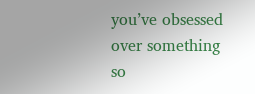you’ve obsessed over something so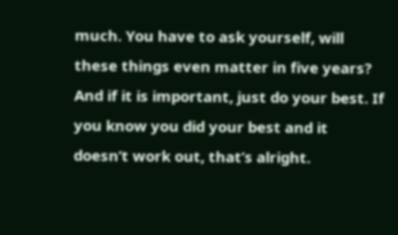much. You have to ask yourself, will these things even matter in five years? And if it is important, just do your best. If you know you did your best and it doesn’t work out, that’s alright.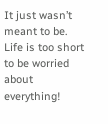It just wasn’t meant to be. Life is too short to be worried about everything!